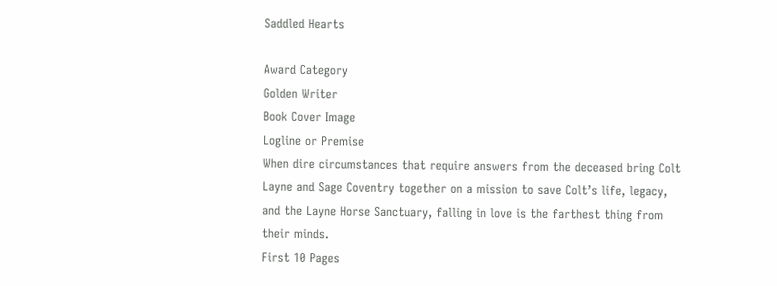Saddled Hearts

Award Category
Golden Writer
Book Cover Image
Logline or Premise
When dire circumstances that require answers from the deceased bring Colt Layne and Sage Coventry together on a mission to save Colt’s life, legacy, and the Layne Horse Sanctuary, falling in love is the farthest thing from their minds.
First 10 Pages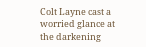Colt Layne cast a worried glance at the darkening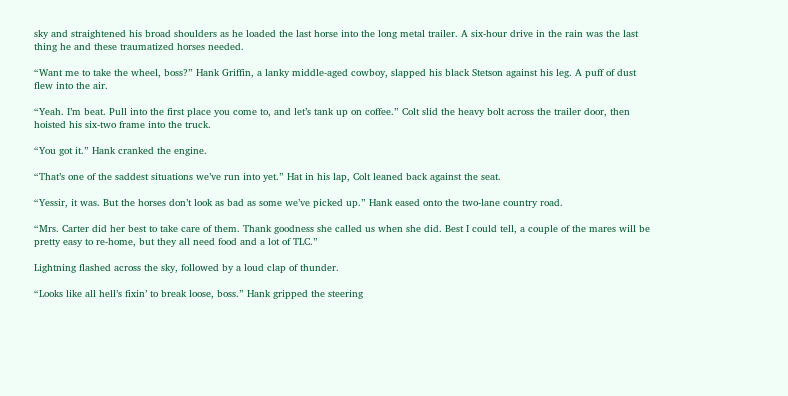sky and straightened his broad shoulders as he loaded the last horse into the long metal trailer. A six-hour drive in the rain was the last thing he and these traumatized horses needed.

“Want me to take the wheel, boss?” Hank Griffin, a lanky middle-aged cowboy, slapped his black Stetson against his leg. A puff of dust flew into the air.

“Yeah. I’m beat. Pull into the first place you come to, and let’s tank up on coffee.” Colt slid the heavy bolt across the trailer door, then hoisted his six-two frame into the truck.

“You got it.” Hank cranked the engine.

“That’s one of the saddest situations we’ve run into yet.” Hat in his lap, Colt leaned back against the seat.

“Yessir, it was. But the horses don’t look as bad as some we’ve picked up.” Hank eased onto the two-lane country road.

“Mrs. Carter did her best to take care of them. Thank goodness she called us when she did. Best I could tell, a couple of the mares will be pretty easy to re-home, but they all need food and a lot of TLC.”

Lightning flashed across the sky, followed by a loud clap of thunder.

“Looks like all hell’s fixin’ to break loose, boss.” Hank gripped the steering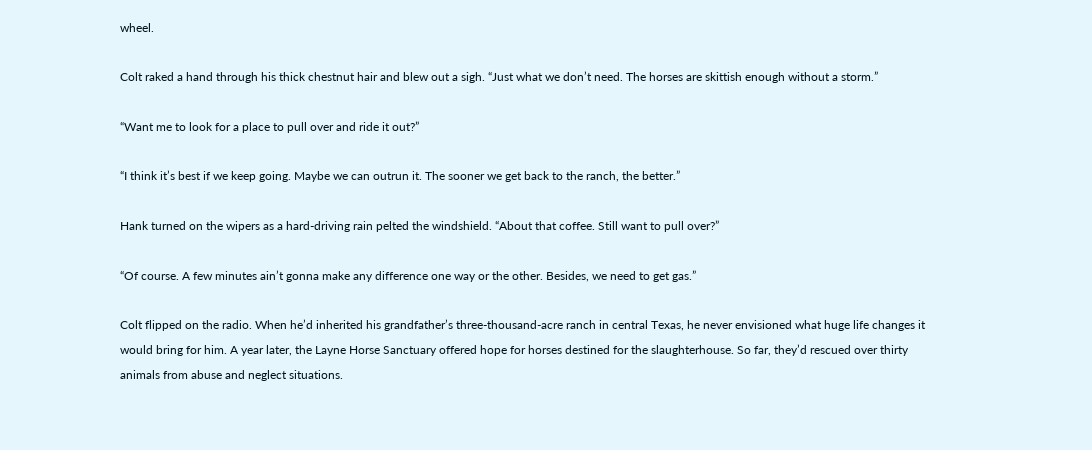wheel.

Colt raked a hand through his thick chestnut hair and blew out a sigh. “Just what we don’t need. The horses are skittish enough without a storm.”

“Want me to look for a place to pull over and ride it out?”

“I think it’s best if we keep going. Maybe we can outrun it. The sooner we get back to the ranch, the better.”

Hank turned on the wipers as a hard-driving rain pelted the windshield. “About that coffee. Still want to pull over?”

“Of course. A few minutes ain’t gonna make any difference one way or the other. Besides, we need to get gas.”

Colt flipped on the radio. When he’d inherited his grandfather’s three-thousand-acre ranch in central Texas, he never envisioned what huge life changes it would bring for him. A year later, the Layne Horse Sanctuary offered hope for horses destined for the slaughterhouse. So far, they’d rescued over thirty animals from abuse and neglect situations.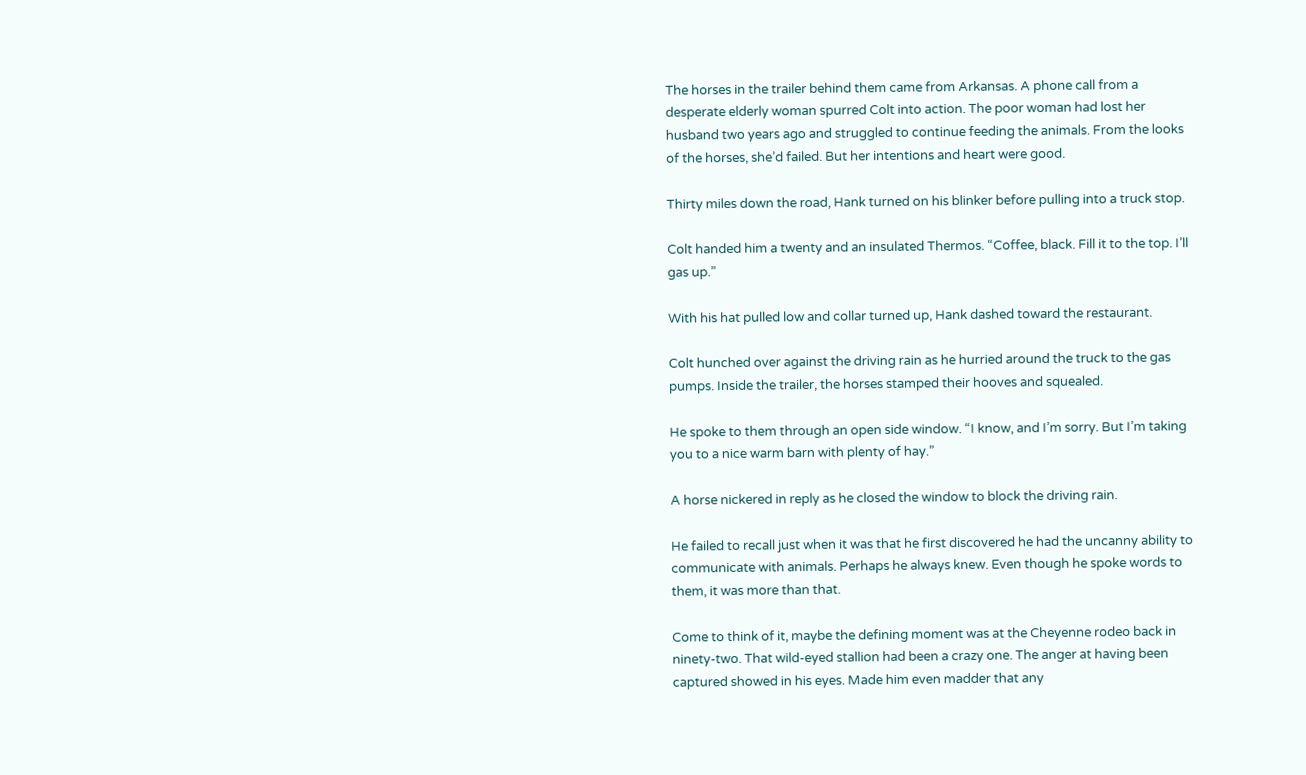The horses in the trailer behind them came from Arkansas. A phone call from a desperate elderly woman spurred Colt into action. The poor woman had lost her husband two years ago and struggled to continue feeding the animals. From the looks of the horses, she’d failed. But her intentions and heart were good.

Thirty miles down the road, Hank turned on his blinker before pulling into a truck stop.

Colt handed him a twenty and an insulated Thermos. “Coffee, black. Fill it to the top. I’ll gas up.”

With his hat pulled low and collar turned up, Hank dashed toward the restaurant.

Colt hunched over against the driving rain as he hurried around the truck to the gas pumps. Inside the trailer, the horses stamped their hooves and squealed.

He spoke to them through an open side window. “I know, and I’m sorry. But I’m taking you to a nice warm barn with plenty of hay.”

A horse nickered in reply as he closed the window to block the driving rain.

He failed to recall just when it was that he first discovered he had the uncanny ability to communicate with animals. Perhaps he always knew. Even though he spoke words to them, it was more than that.

Come to think of it, maybe the defining moment was at the Cheyenne rodeo back in ninety-two. That wild-eyed stallion had been a crazy one. The anger at having been captured showed in his eyes. Made him even madder that any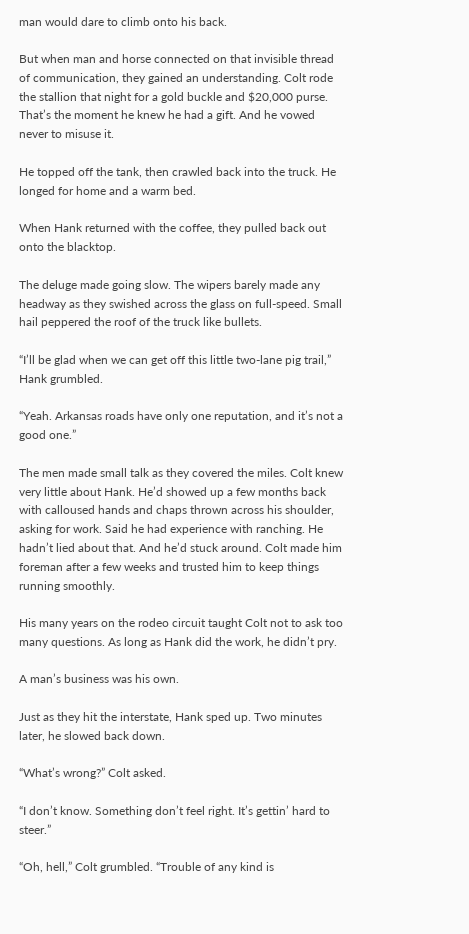man would dare to climb onto his back.

But when man and horse connected on that invisible thread of communication, they gained an understanding. Colt rode the stallion that night for a gold buckle and $20,000 purse. That’s the moment he knew he had a gift. And he vowed never to misuse it.

He topped off the tank, then crawled back into the truck. He longed for home and a warm bed.

When Hank returned with the coffee, they pulled back out onto the blacktop.

The deluge made going slow. The wipers barely made any headway as they swished across the glass on full-speed. Small hail peppered the roof of the truck like bullets.

“I’ll be glad when we can get off this little two-lane pig trail,” Hank grumbled.

“Yeah. Arkansas roads have only one reputation, and it’s not a good one.”

The men made small talk as they covered the miles. Colt knew very little about Hank. He’d showed up a few months back with calloused hands and chaps thrown across his shoulder, asking for work. Said he had experience with ranching. He hadn’t lied about that. And he’d stuck around. Colt made him foreman after a few weeks and trusted him to keep things running smoothly.

His many years on the rodeo circuit taught Colt not to ask too many questions. As long as Hank did the work, he didn’t pry.

A man’s business was his own.

Just as they hit the interstate, Hank sped up. Two minutes later, he slowed back down.

“What’s wrong?” Colt asked.

“I don’t know. Something don’t feel right. It’s gettin’ hard to steer.”

“Oh, hell,” Colt grumbled. “Trouble of any kind is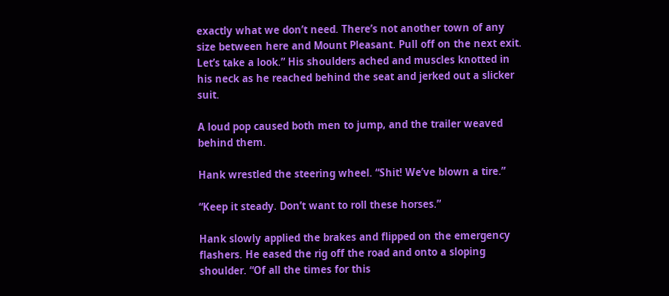exactly what we don’t need. There’s not another town of any size between here and Mount Pleasant. Pull off on the next exit. Let’s take a look.” His shoulders ached and muscles knotted in his neck as he reached behind the seat and jerked out a slicker suit.

A loud pop caused both men to jump, and the trailer weaved behind them.

Hank wrestled the steering wheel. “Shit! We’ve blown a tire.”

“Keep it steady. Don’t want to roll these horses.”

Hank slowly applied the brakes and flipped on the emergency flashers. He eased the rig off the road and onto a sloping shoulder. “Of all the times for this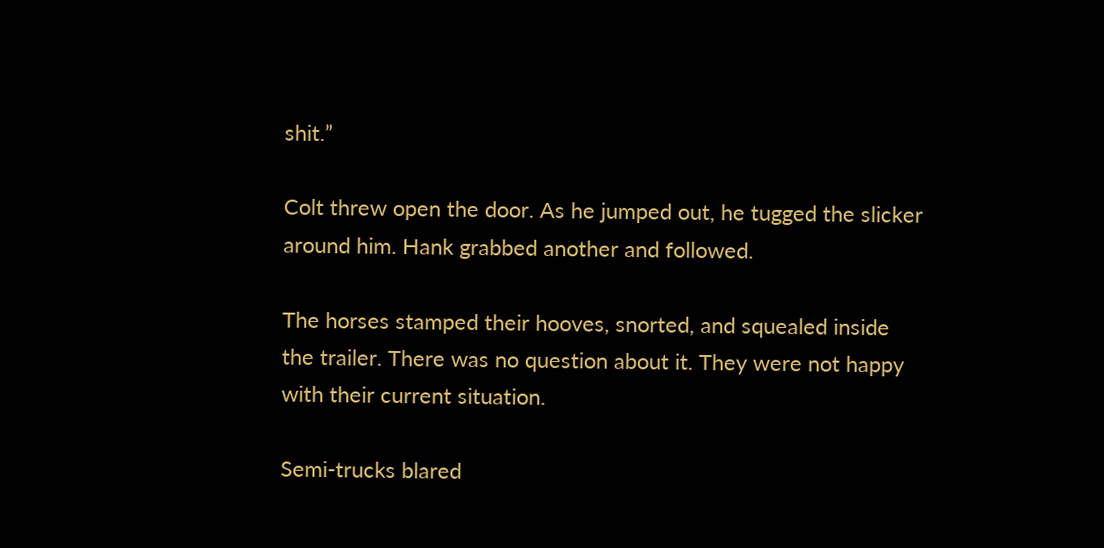shit.”

Colt threw open the door. As he jumped out, he tugged the slicker around him. Hank grabbed another and followed.

The horses stamped their hooves, snorted, and squealed inside the trailer. There was no question about it. They were not happy with their current situation.

Semi-trucks blared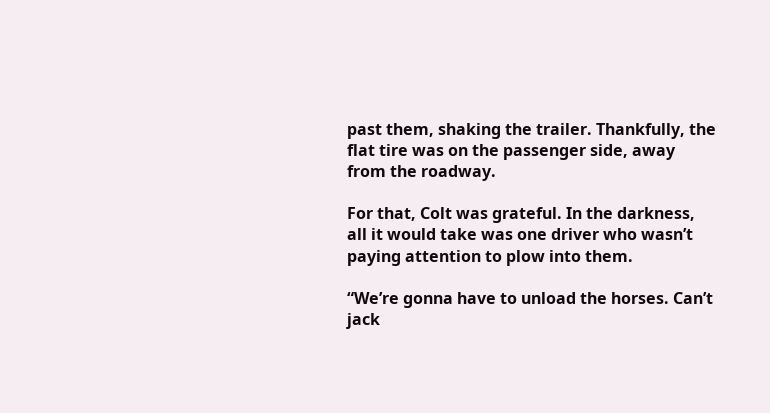past them, shaking the trailer. Thankfully, the flat tire was on the passenger side, away from the roadway.

For that, Colt was grateful. In the darkness, all it would take was one driver who wasn’t paying attention to plow into them.

“We’re gonna have to unload the horses. Can’t jack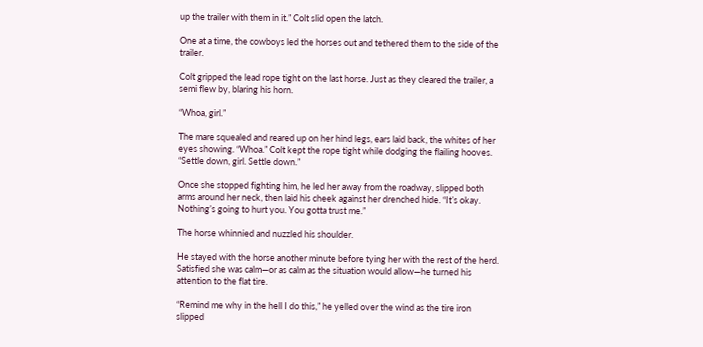up the trailer with them in it.” Colt slid open the latch.

One at a time, the cowboys led the horses out and tethered them to the side of the trailer.

Colt gripped the lead rope tight on the last horse. Just as they cleared the trailer, a semi flew by, blaring his horn.

“Whoa, girl.”

The mare squealed and reared up on her hind legs, ears laid back, the whites of her eyes showing. “Whoa.” Colt kept the rope tight while dodging the flailing hooves. “Settle down, girl. Settle down.”

Once she stopped fighting him, he led her away from the roadway, slipped both arms around her neck, then laid his cheek against her drenched hide. “It’s okay. Nothing’s going to hurt you. You gotta trust me.”

The horse whinnied and nuzzled his shoulder.

He stayed with the horse another minute before tying her with the rest of the herd. Satisfied she was calm—or as calm as the situation would allow—he turned his attention to the flat tire.

“Remind me why in the hell I do this,” he yelled over the wind as the tire iron slipped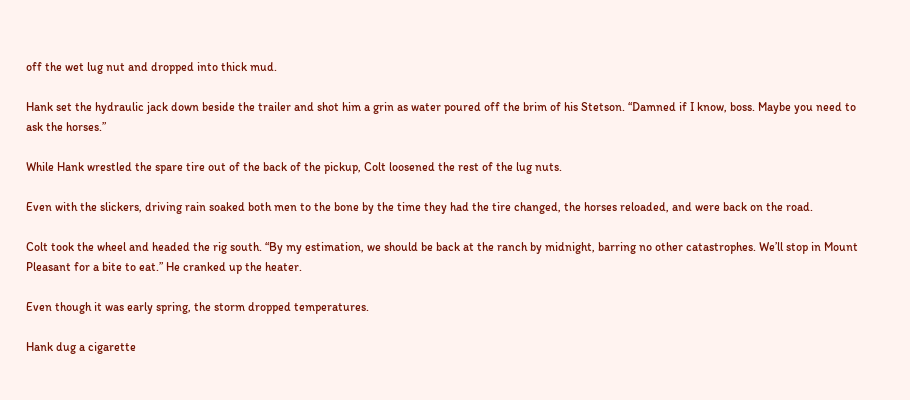off the wet lug nut and dropped into thick mud.

Hank set the hydraulic jack down beside the trailer and shot him a grin as water poured off the brim of his Stetson. “Damned if I know, boss. Maybe you need to ask the horses.”

While Hank wrestled the spare tire out of the back of the pickup, Colt loosened the rest of the lug nuts.

Even with the slickers, driving rain soaked both men to the bone by the time they had the tire changed, the horses reloaded, and were back on the road.

Colt took the wheel and headed the rig south. “By my estimation, we should be back at the ranch by midnight, barring no other catastrophes. We’ll stop in Mount Pleasant for a bite to eat.” He cranked up the heater.

Even though it was early spring, the storm dropped temperatures.

Hank dug a cigarette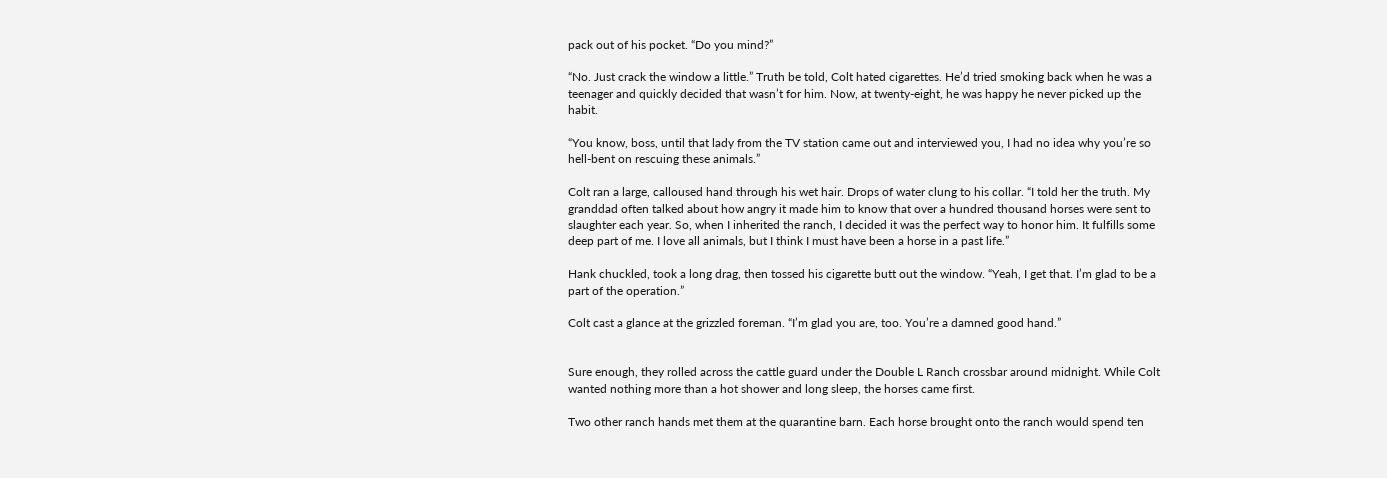pack out of his pocket. “Do you mind?”

“No. Just crack the window a little.” Truth be told, Colt hated cigarettes. He’d tried smoking back when he was a teenager and quickly decided that wasn’t for him. Now, at twenty-eight, he was happy he never picked up the habit.

“You know, boss, until that lady from the TV station came out and interviewed you, I had no idea why you’re so hell-bent on rescuing these animals.”

Colt ran a large, calloused hand through his wet hair. Drops of water clung to his collar. “I told her the truth. My granddad often talked about how angry it made him to know that over a hundred thousand horses were sent to slaughter each year. So, when I inherited the ranch, I decided it was the perfect way to honor him. It fulfills some deep part of me. I love all animals, but I think I must have been a horse in a past life.”

Hank chuckled, took a long drag, then tossed his cigarette butt out the window. “Yeah, I get that. I’m glad to be a part of the operation.”

Colt cast a glance at the grizzled foreman. “I’m glad you are, too. You’re a damned good hand.”


Sure enough, they rolled across the cattle guard under the Double L Ranch crossbar around midnight. While Colt wanted nothing more than a hot shower and long sleep, the horses came first.

Two other ranch hands met them at the quarantine barn. Each horse brought onto the ranch would spend ten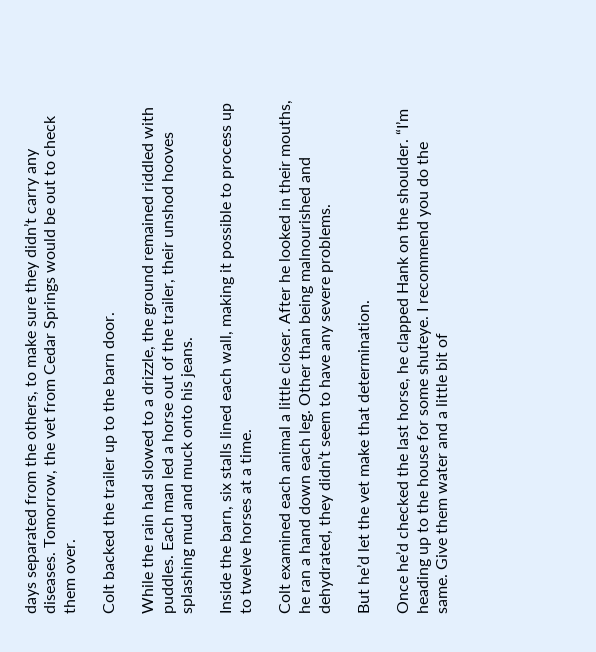days separated from the others, to make sure they didn’t carry any diseases. Tomorrow, the vet from Cedar Springs would be out to check them over.

Colt backed the trailer up to the barn door.

While the rain had slowed to a drizzle, the ground remained riddled with puddles. Each man led a horse out of the trailer, their unshod hooves splashing mud and muck onto his jeans.

Inside the barn, six stalls lined each wall, making it possible to process up to twelve horses at a time.

Colt examined each animal a little closer. After he looked in their mouths, he ran a hand down each leg. Other than being malnourished and dehydrated, they didn’t seem to have any severe problems.

But he’d let the vet make that determination.

Once he’d checked the last horse, he clapped Hank on the shoulder. “I’m heading up to the house for some shuteye. I recommend you do the same. Give them water and a little bit of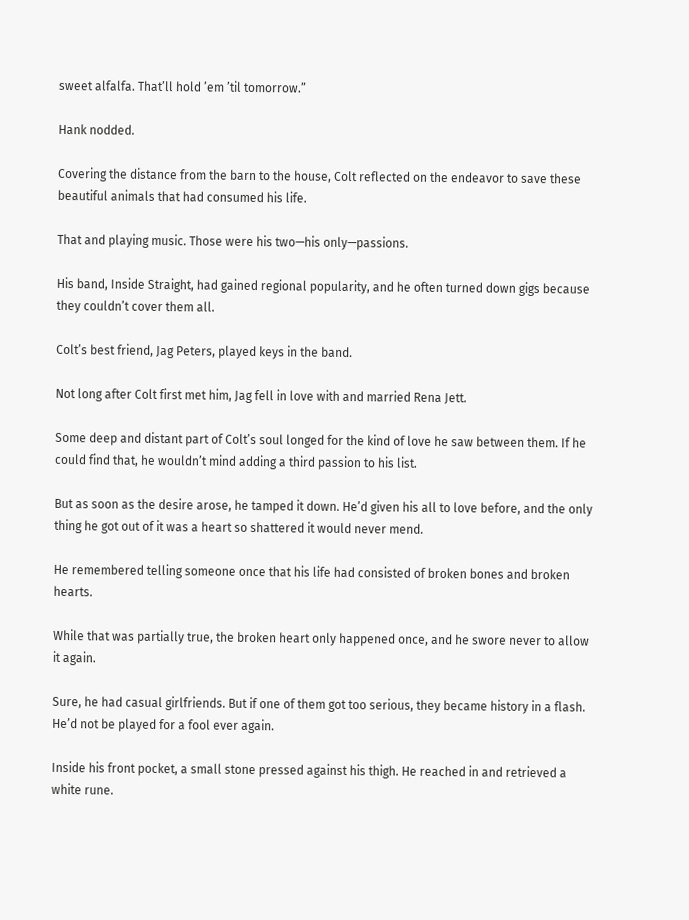sweet alfalfa. That’ll hold ’em ’til tomorrow.”

Hank nodded.

Covering the distance from the barn to the house, Colt reflected on the endeavor to save these beautiful animals that had consumed his life.

That and playing music. Those were his two—his only—passions.

His band, Inside Straight, had gained regional popularity, and he often turned down gigs because they couldn’t cover them all.

Colt’s best friend, Jag Peters, played keys in the band.

Not long after Colt first met him, Jag fell in love with and married Rena Jett.

Some deep and distant part of Colt’s soul longed for the kind of love he saw between them. If he could find that, he wouldn’t mind adding a third passion to his list.

But as soon as the desire arose, he tamped it down. He’d given his all to love before, and the only thing he got out of it was a heart so shattered it would never mend.

He remembered telling someone once that his life had consisted of broken bones and broken hearts.

While that was partially true, the broken heart only happened once, and he swore never to allow it again.

Sure, he had casual girlfriends. But if one of them got too serious, they became history in a flash. He’d not be played for a fool ever again.

Inside his front pocket, a small stone pressed against his thigh. He reached in and retrieved a white rune.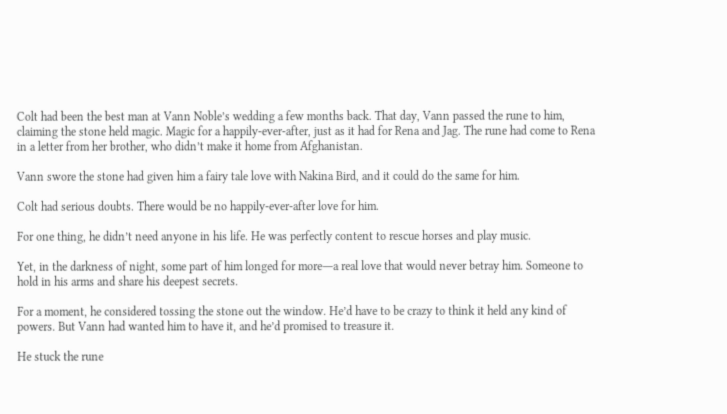Colt had been the best man at Vann Noble’s wedding a few months back. That day, Vann passed the rune to him, claiming the stone held magic. Magic for a happily-ever-after, just as it had for Rena and Jag. The rune had come to Rena in a letter from her brother, who didn’t make it home from Afghanistan.

Vann swore the stone had given him a fairy tale love with Nakina Bird, and it could do the same for him.

Colt had serious doubts. There would be no happily-ever-after love for him.

For one thing, he didn’t need anyone in his life. He was perfectly content to rescue horses and play music.

Yet, in the darkness of night, some part of him longed for more―a real love that would never betray him. Someone to hold in his arms and share his deepest secrets.

For a moment, he considered tossing the stone out the window. He’d have to be crazy to think it held any kind of powers. But Vann had wanted him to have it, and he’d promised to treasure it.

He stuck the rune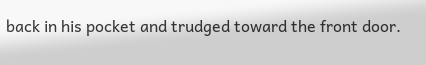back in his pocket and trudged toward the front door.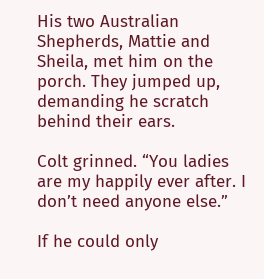His two Australian Shepherds, Mattie and Sheila, met him on the porch. They jumped up, demanding he scratch behind their ears.

Colt grinned. “You ladies are my happily ever after. I don’t need anyone else.”

If he could only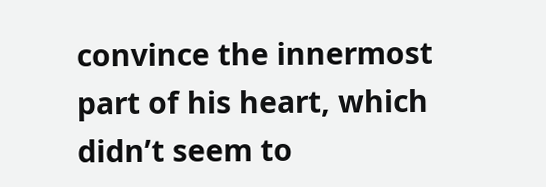convince the innermost part of his heart, which didn’t seem to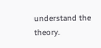understand the theory.